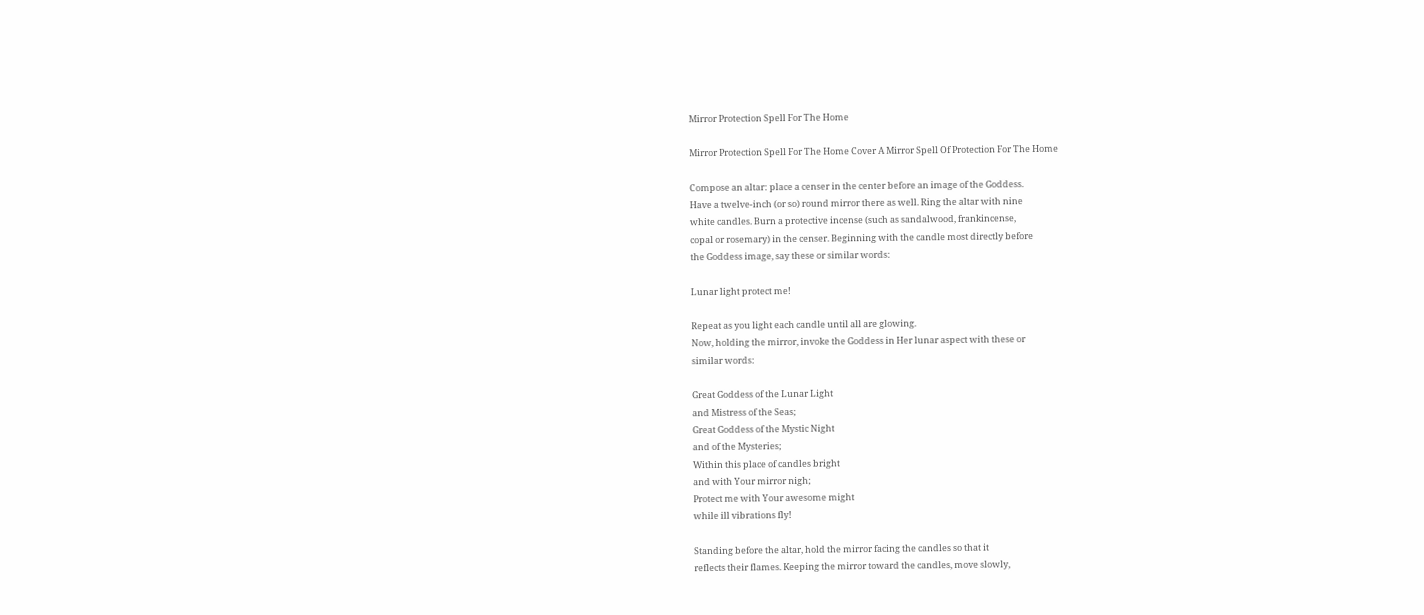Mirror Protection Spell For The Home

Mirror Protection Spell For The Home Cover A Mirror Spell Of Protection For The Home

Compose an altar: place a censer in the center before an image of the Goddess.
Have a twelve-inch (or so) round mirror there as well. Ring the altar with nine
white candles. Burn a protective incense (such as sandalwood, frankincense,
copal or rosemary) in the censer. Beginning with the candle most directly before
the Goddess image, say these or similar words:

Lunar light protect me!

Repeat as you light each candle until all are glowing.
Now, holding the mirror, invoke the Goddess in Her lunar aspect with these or
similar words:

Great Goddess of the Lunar Light
and Mistress of the Seas;
Great Goddess of the Mystic Night
and of the Mysteries;
Within this place of candles bright
and with Your mirror nigh;
Protect me with Your awesome might
while ill vibrations fly!

Standing before the altar, hold the mirror facing the candles so that it
reflects their flames. Keeping the mirror toward the candles, move slowly,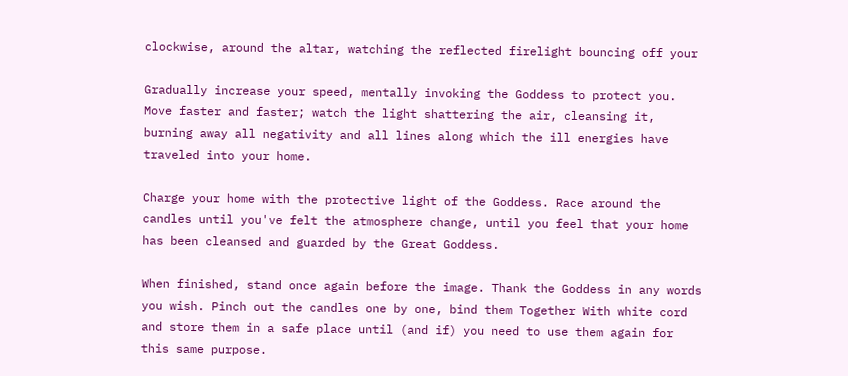clockwise, around the altar, watching the reflected firelight bouncing off your

Gradually increase your speed, mentally invoking the Goddess to protect you.
Move faster and faster; watch the light shattering the air, cleansing it,
burning away all negativity and all lines along which the ill energies have
traveled into your home.

Charge your home with the protective light of the Goddess. Race around the
candles until you've felt the atmosphere change, until you feel that your home
has been cleansed and guarded by the Great Goddess.

When finished, stand once again before the image. Thank the Goddess in any words
you wish. Pinch out the candles one by one, bind them Together With white cord
and store them in a safe place until (and if) you need to use them again for
this same purpose.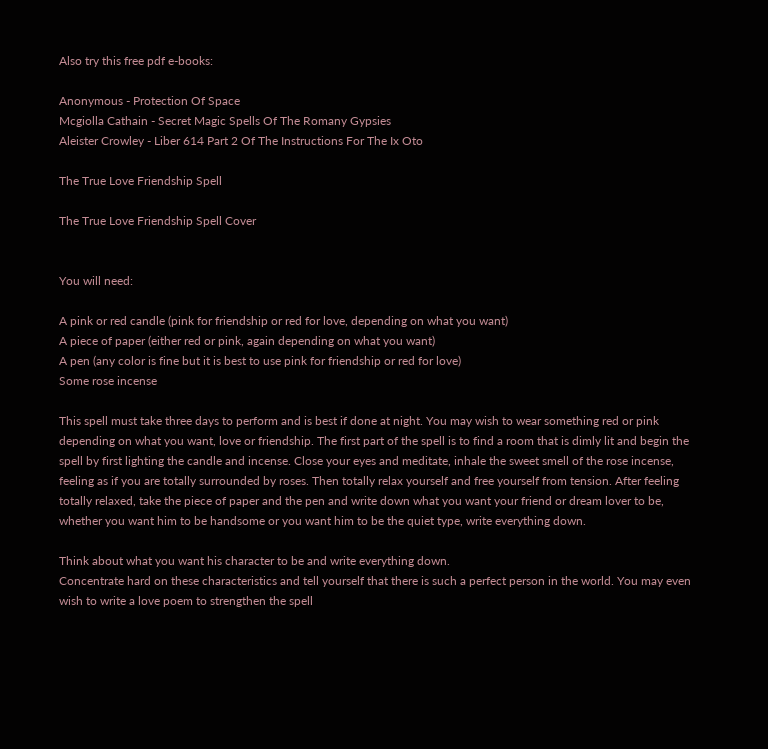Also try this free pdf e-books:

Anonymous - Protection Of Space
Mcgiolla Cathain - Secret Magic Spells Of The Romany Gypsies
Aleister Crowley - Liber 614 Part 2 Of The Instructions For The Ix Oto

The True Love Friendship Spell

The True Love Friendship Spell Cover


You will need:

A pink or red candle (pink for friendship or red for love, depending on what you want)
A piece of paper (either red or pink, again depending on what you want)
A pen (any color is fine but it is best to use pink for friendship or red for love)
Some rose incense

This spell must take three days to perform and is best if done at night. You may wish to wear something red or pink depending on what you want, love or friendship. The first part of the spell is to find a room that is dimly lit and begin the spell by first lighting the candle and incense. Close your eyes and meditate, inhale the sweet smell of the rose incense, feeling as if you are totally surrounded by roses. Then totally relax yourself and free yourself from tension. After feeling totally relaxed, take the piece of paper and the pen and write down what you want your friend or dream lover to be, whether you want him to be handsome or you want him to be the quiet type, write everything down.

Think about what you want his character to be and write everything down.
Concentrate hard on these characteristics and tell yourself that there is such a perfect person in the world. You may even wish to write a love poem to strengthen the spell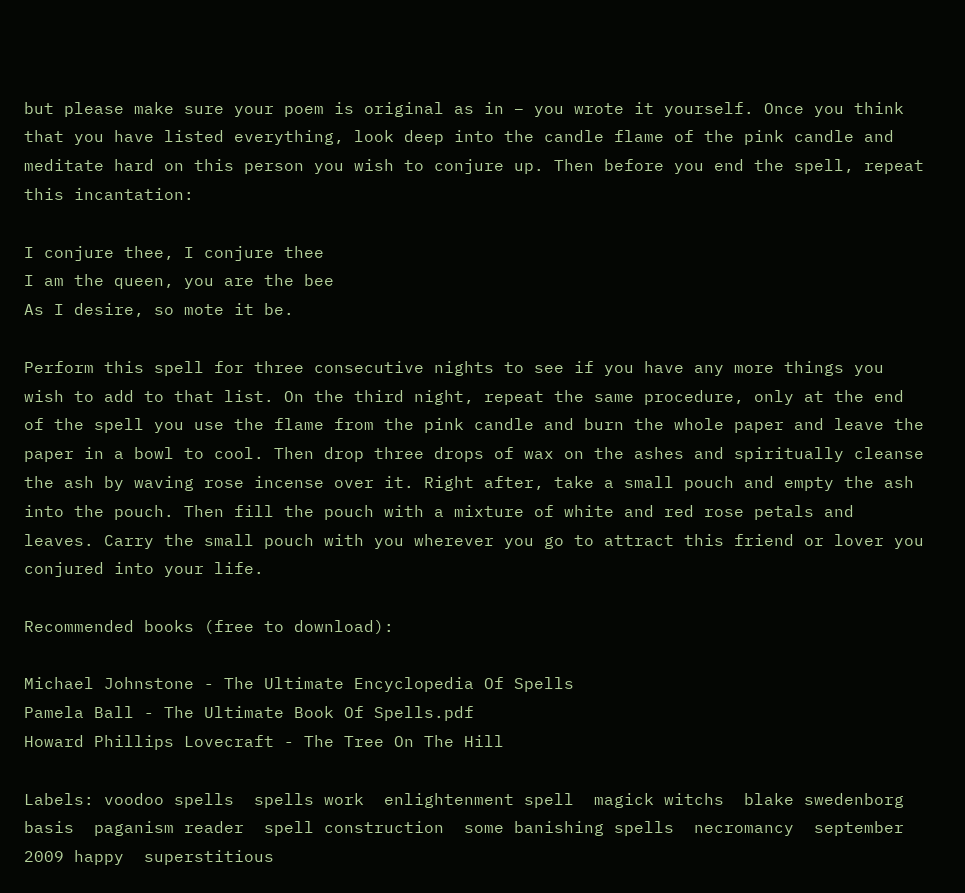but please make sure your poem is original as in – you wrote it yourself. Once you think that you have listed everything, look deep into the candle flame of the pink candle and meditate hard on this person you wish to conjure up. Then before you end the spell, repeat this incantation:

I conjure thee, I conjure thee
I am the queen, you are the bee
As I desire, so mote it be.

Perform this spell for three consecutive nights to see if you have any more things you wish to add to that list. On the third night, repeat the same procedure, only at the end of the spell you use the flame from the pink candle and burn the whole paper and leave the paper in a bowl to cool. Then drop three drops of wax on the ashes and spiritually cleanse the ash by waving rose incense over it. Right after, take a small pouch and empty the ash into the pouch. Then fill the pouch with a mixture of white and red rose petals and leaves. Carry the small pouch with you wherever you go to attract this friend or lover you conjured into your life.

Recommended books (free to download):

Michael Johnstone - The Ultimate Encyclopedia Of Spells
Pamela Ball - The Ultimate Book Of Spells.pdf
Howard Phillips Lovecraft - The Tree On The Hill

Labels: voodoo spells  spells work  enlightenment spell  magick witchs  blake swedenborg basis  paganism reader  spell construction  some banishing spells  necromancy  september 2009 happy  superstitious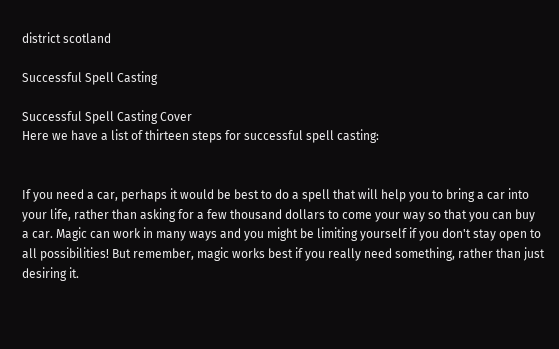district scotland

Successful Spell Casting

Successful Spell Casting Cover
Here we have a list of thirteen steps for successful spell casting:


If you need a car, perhaps it would be best to do a spell that will help you to bring a car into your life, rather than asking for a few thousand dollars to come your way so that you can buy a car. Magic can work in many ways and you might be limiting yourself if you don't stay open to all possibilities! But remember, magic works best if you really need something, rather than just desiring it.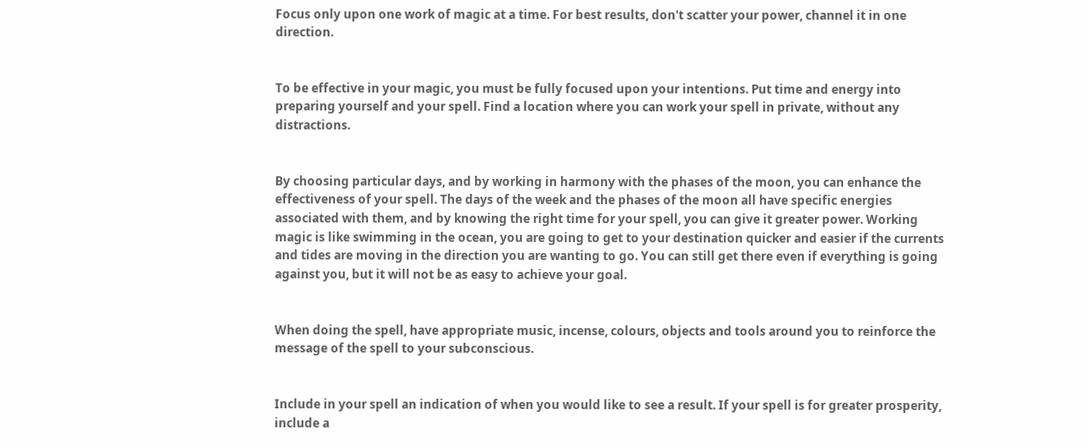Focus only upon one work of magic at a time. For best results, don't scatter your power, channel it in one direction.


To be effective in your magic, you must be fully focused upon your intentions. Put time and energy into preparing yourself and your spell. Find a location where you can work your spell in private, without any distractions.


By choosing particular days, and by working in harmony with the phases of the moon, you can enhance the effectiveness of your spell. The days of the week and the phases of the moon all have specific energies associated with them, and by knowing the right time for your spell, you can give it greater power. Working magic is like swimming in the ocean, you are going to get to your destination quicker and easier if the currents and tides are moving in the direction you are wanting to go. You can still get there even if everything is going against you, but it will not be as easy to achieve your goal.


When doing the spell, have appropriate music, incense, colours, objects and tools around you to reinforce the message of the spell to your subconscious.


Include in your spell an indication of when you would like to see a result. If your spell is for greater prosperity, include a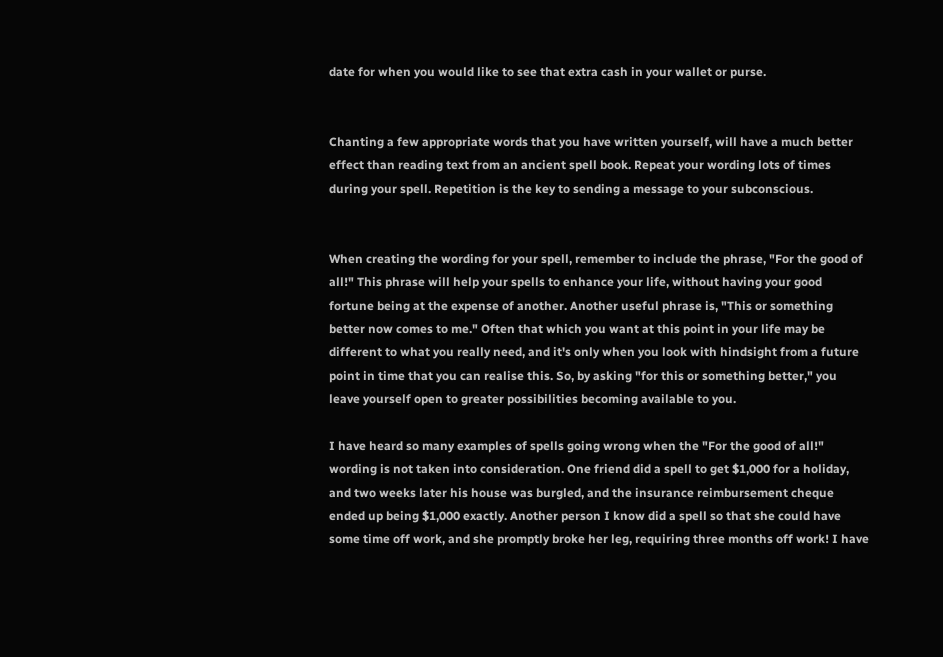date for when you would like to see that extra cash in your wallet or purse.


Chanting a few appropriate words that you have written yourself, will have a much better effect than reading text from an ancient spell book. Repeat your wording lots of times during your spell. Repetition is the key to sending a message to your subconscious.


When creating the wording for your spell, remember to include the phrase, "For the good of all!" This phrase will help your spells to enhance your life, without having your good fortune being at the expense of another. Another useful phrase is, "This or something better now comes to me." Often that which you want at this point in your life may be different to what you really need, and it's only when you look with hindsight from a future point in time that you can realise this. So, by asking "for this or something better," you leave yourself open to greater possibilities becoming available to you.

I have heard so many examples of spells going wrong when the "For the good of all!" wording is not taken into consideration. One friend did a spell to get $1,000 for a holiday, and two weeks later his house was burgled, and the insurance reimbursement cheque ended up being $1,000 exactly. Another person I know did a spell so that she could have some time off work, and she promptly broke her leg, requiring three months off work! I have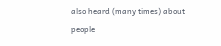also heard (many times) about people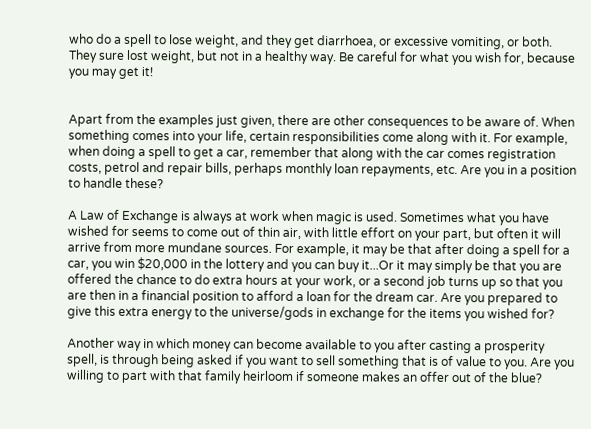who do a spell to lose weight, and they get diarrhoea, or excessive vomiting, or both. They sure lost weight, but not in a healthy way. Be careful for what you wish for, because you may get it!


Apart from the examples just given, there are other consequences to be aware of. When something comes into your life, certain responsibilities come along with it. For example, when doing a spell to get a car, remember that along with the car comes registration costs, petrol and repair bills, perhaps monthly loan repayments, etc. Are you in a position to handle these?

A Law of Exchange is always at work when magic is used. Sometimes what you have wished for seems to come out of thin air, with little effort on your part, but often it will arrive from more mundane sources. For example, it may be that after doing a spell for a car, you win $20,000 in the lottery and you can buy it...Or it may simply be that you are offered the chance to do extra hours at your work, or a second job turns up so that you are then in a financial position to afford a loan for the dream car. Are you prepared to give this extra energy to the universe/gods in exchange for the items you wished for?

Another way in which money can become available to you after casting a prosperity spell, is through being asked if you want to sell something that is of value to you. Are you willing to part with that family heirloom if someone makes an offer out of the blue?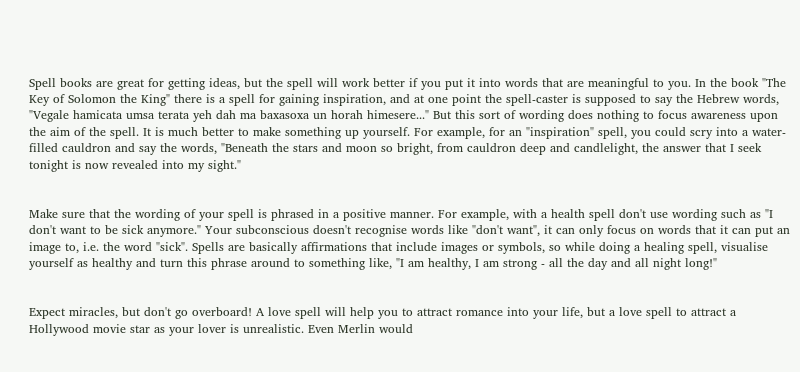Spell books are great for getting ideas, but the spell will work better if you put it into words that are meaningful to you. In the book "The Key of Solomon the King" there is a spell for gaining inspiration, and at one point the spell-caster is supposed to say the Hebrew words, "Vegale hamicata umsa terata yeh dah ma baxasoxa un horah himesere..." But this sort of wording does nothing to focus awareness upon the aim of the spell. It is much better to make something up yourself. For example, for an "inspiration" spell, you could scry into a water-filled cauldron and say the words, "Beneath the stars and moon so bright, from cauldron deep and candlelight, the answer that I seek tonight is now revealed into my sight."


Make sure that the wording of your spell is phrased in a positive manner. For example, with a health spell don't use wording such as "I don't want to be sick anymore." Your subconscious doesn't recognise words like "don't want", it can only focus on words that it can put an image to, i.e. the word "sick". Spells are basically affirmations that include images or symbols, so while doing a healing spell, visualise yourself as healthy and turn this phrase around to something like, "I am healthy, I am strong - all the day and all night long!"


Expect miracles, but don't go overboard! A love spell will help you to attract romance into your life, but a love spell to attract a Hollywood movie star as your lover is unrealistic. Even Merlin would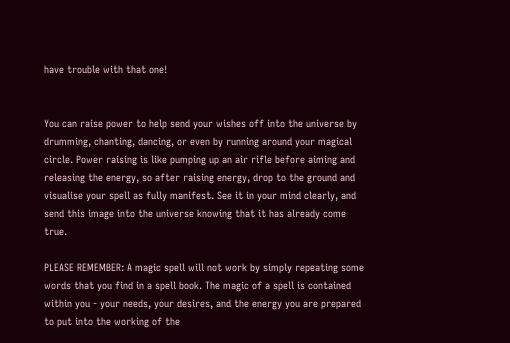have trouble with that one!


You can raise power to help send your wishes off into the universe by drumming, chanting, dancing, or even by running around your magical circle. Power raising is like pumping up an air rifle before aiming and releasing the energy, so after raising energy, drop to the ground and visualise your spell as fully manifest. See it in your mind clearly, and send this image into the universe knowing that it has already come true.

PLEASE REMEMBER: A magic spell will not work by simply repeating some words that you find in a spell book. The magic of a spell is contained within you - your needs, your desires, and the energy you are prepared to put into the working of the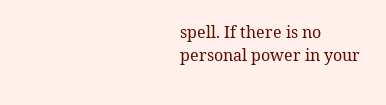spell. If there is no personal power in your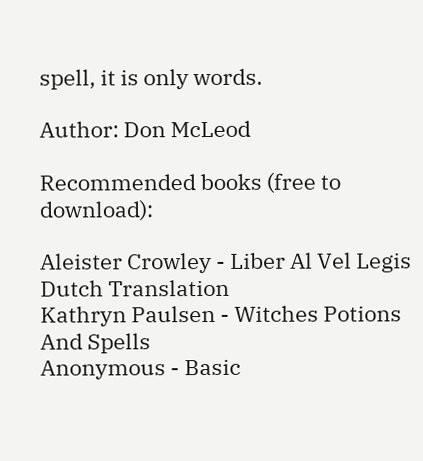spell, it is only words.

Author: Don McLeod

Recommended books (free to download):

Aleister Crowley - Liber Al Vel Legis Dutch Translation
Kathryn Paulsen - Witches Potions And Spells
Anonymous - Basic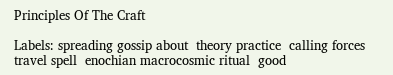Principles Of The Craft

Labels: spreading gossip about  theory practice  calling forces  travel spell  enochian macrocosmic ritual  good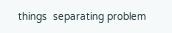things  separating problem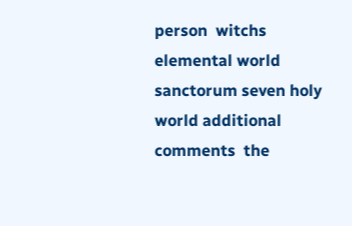person  witchs elemental world  sanctorum seven holy  world additional comments  the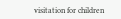visitation for children